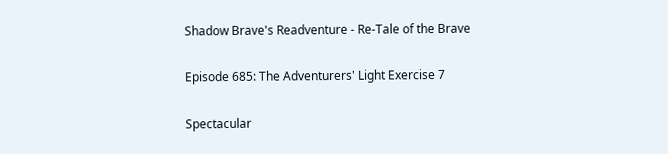Shadow Brave's Readventure - Re-Tale of the Brave

Episode 685: The Adventurers' Light Exercise 7

Spectacular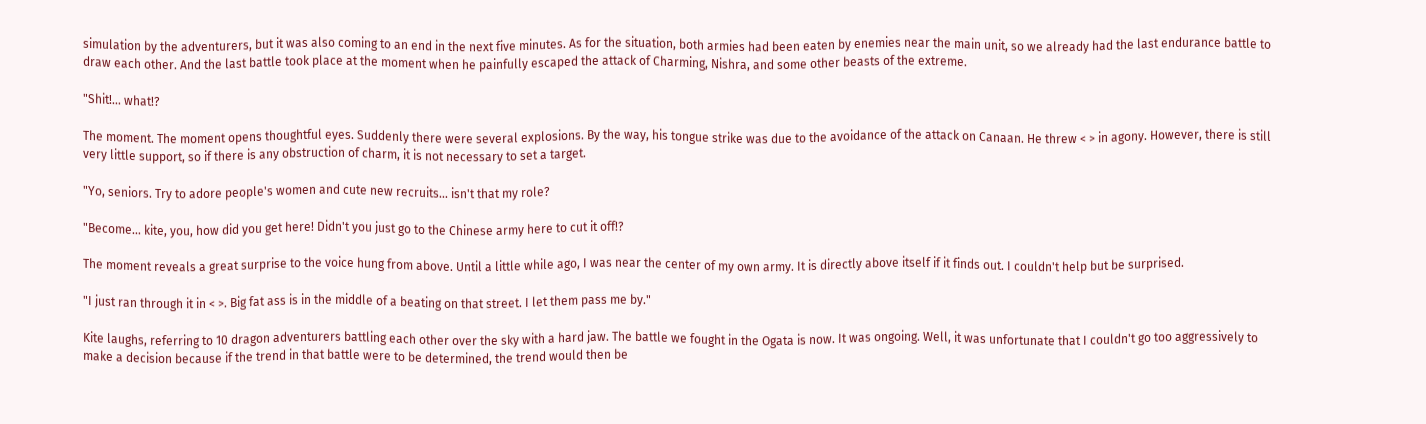simulation by the adventurers, but it was also coming to an end in the next five minutes. As for the situation, both armies had been eaten by enemies near the main unit, so we already had the last endurance battle to draw each other. And the last battle took place at the moment when he painfully escaped the attack of Charming, Nishra, and some other beasts of the extreme.

"Shit!... what!?

The moment. The moment opens thoughtful eyes. Suddenly there were several explosions. By the way, his tongue strike was due to the avoidance of the attack on Canaan. He threw < > in agony. However, there is still very little support, so if there is any obstruction of charm, it is not necessary to set a target.

"Yo, seniors. Try to adore people's women and cute new recruits... isn't that my role?

"Become... kite, you, how did you get here! Didn't you just go to the Chinese army here to cut it off!?

The moment reveals a great surprise to the voice hung from above. Until a little while ago, I was near the center of my own army. It is directly above itself if it finds out. I couldn't help but be surprised.

"I just ran through it in < >. Big fat ass is in the middle of a beating on that street. I let them pass me by."

Kite laughs, referring to 10 dragon adventurers battling each other over the sky with a hard jaw. The battle we fought in the Ogata is now. It was ongoing. Well, it was unfortunate that I couldn't go too aggressively to make a decision because if the trend in that battle were to be determined, the trend would then be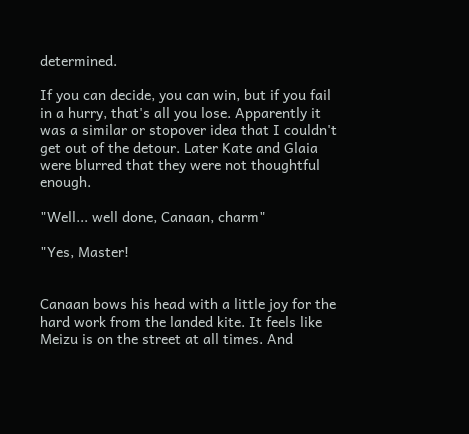determined.

If you can decide, you can win, but if you fail in a hurry, that's all you lose. Apparently it was a similar or stopover idea that I couldn't get out of the detour. Later Kate and Glaia were blurred that they were not thoughtful enough.

"Well... well done, Canaan, charm"

"Yes, Master!


Canaan bows his head with a little joy for the hard work from the landed kite. It feels like Meizu is on the street at all times. And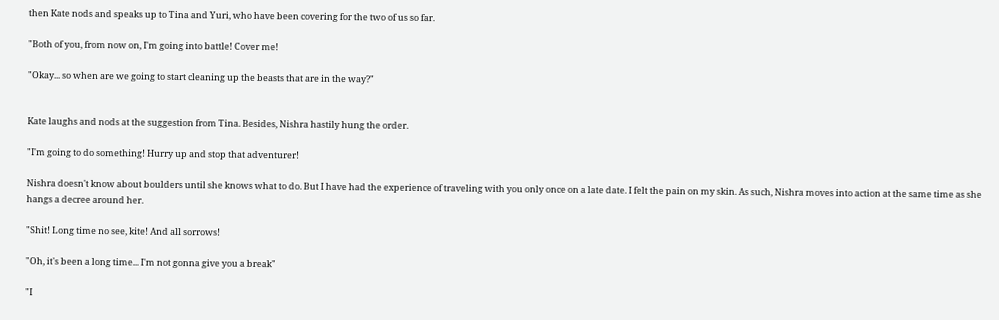then Kate nods and speaks up to Tina and Yuri, who have been covering for the two of us so far.

"Both of you, from now on, I'm going into battle! Cover me!

"Okay... so when are we going to start cleaning up the beasts that are in the way?"


Kate laughs and nods at the suggestion from Tina. Besides, Nishra hastily hung the order.

"I'm going to do something! Hurry up and stop that adventurer!

Nishra doesn't know about boulders until she knows what to do. But I have had the experience of traveling with you only once on a late date. I felt the pain on my skin. As such, Nishra moves into action at the same time as she hangs a decree around her.

"Shit! Long time no see, kite! And all sorrows!

"Oh, it's been a long time... I'm not gonna give you a break"

"I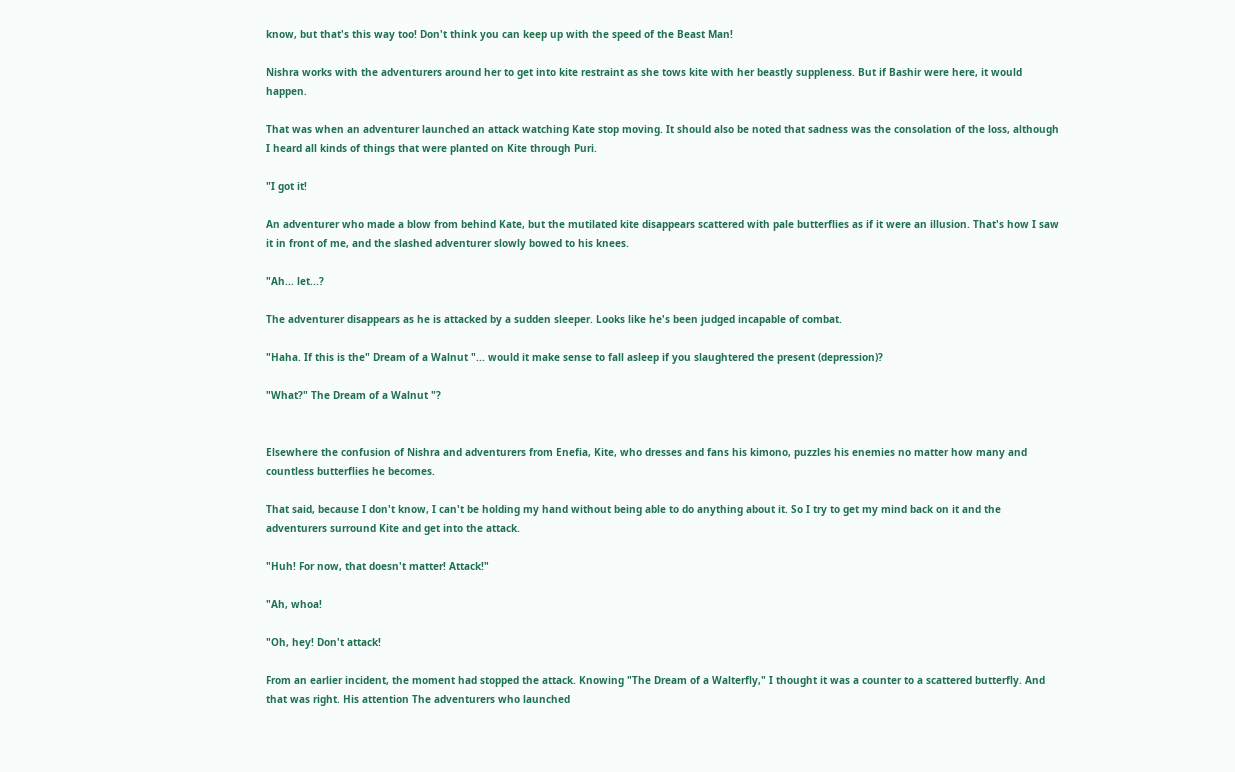know, but that's this way too! Don't think you can keep up with the speed of the Beast Man!

Nishra works with the adventurers around her to get into kite restraint as she tows kite with her beastly suppleness. But if Bashir were here, it would happen.

That was when an adventurer launched an attack watching Kate stop moving. It should also be noted that sadness was the consolation of the loss, although I heard all kinds of things that were planted on Kite through Puri.

"I got it!

An adventurer who made a blow from behind Kate, but the mutilated kite disappears scattered with pale butterflies as if it were an illusion. That's how I saw it in front of me, and the slashed adventurer slowly bowed to his knees.

"Ah... let...?

The adventurer disappears as he is attacked by a sudden sleeper. Looks like he's been judged incapable of combat.

"Haha. If this is the" Dream of a Walnut "... would it make sense to fall asleep if you slaughtered the present (depression)?

"What?" The Dream of a Walnut "?


Elsewhere the confusion of Nishra and adventurers from Enefia, Kite, who dresses and fans his kimono, puzzles his enemies no matter how many and countless butterflies he becomes.

That said, because I don't know, I can't be holding my hand without being able to do anything about it. So I try to get my mind back on it and the adventurers surround Kite and get into the attack.

"Huh! For now, that doesn't matter! Attack!"

"Ah, whoa!

"Oh, hey! Don't attack!

From an earlier incident, the moment had stopped the attack. Knowing "The Dream of a Walterfly," I thought it was a counter to a scattered butterfly. And that was right. His attention The adventurers who launched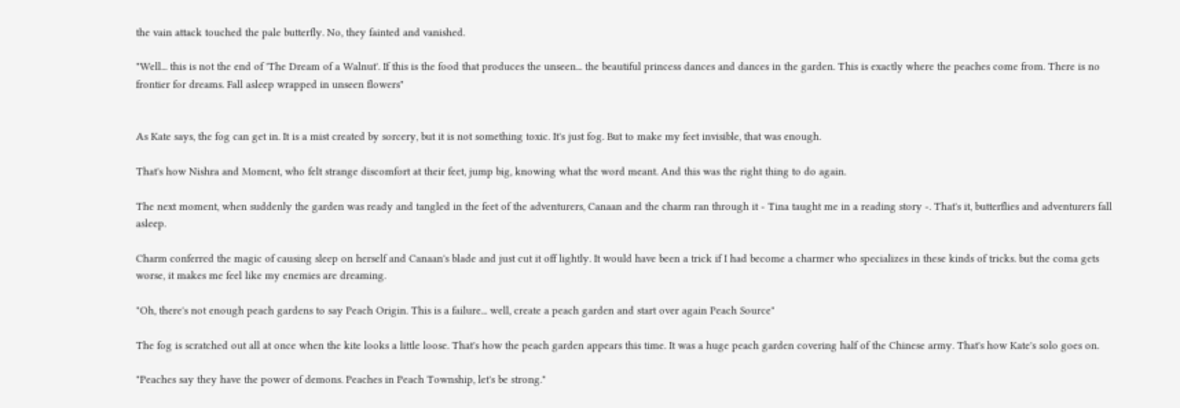the vain attack touched the pale butterfly. No, they fainted and vanished.

"Well... this is not the end of 'The Dream of a Walnut'. If this is the food that produces the unseen... the beautiful princess dances and dances in the garden. This is exactly where the peaches come from. There is no frontier for dreams. Fall asleep wrapped in unseen flowers"


As Kate says, the fog can get in. It is a mist created by sorcery, but it is not something toxic. It's just fog. But to make my feet invisible, that was enough.

That's how Nishra and Moment, who felt strange discomfort at their feet, jump big, knowing what the word meant. And this was the right thing to do again.

The next moment, when suddenly the garden was ready and tangled in the feet of the adventurers, Canaan and the charm ran through it - Tina taught me in a reading story -. That's it, butterflies and adventurers fall asleep.

Charm conferred the magic of causing sleep on herself and Canaan's blade and just cut it off lightly. It would have been a trick if I had become a charmer who specializes in these kinds of tricks. but the coma gets worse, it makes me feel like my enemies are dreaming.

"Oh, there's not enough peach gardens to say Peach Origin. This is a failure... well, create a peach garden and start over again Peach Source"

The fog is scratched out all at once when the kite looks a little loose. That's how the peach garden appears this time. It was a huge peach garden covering half of the Chinese army. That's how Kate's solo goes on.

"Peaches say they have the power of demons. Peaches in Peach Township, let's be strong."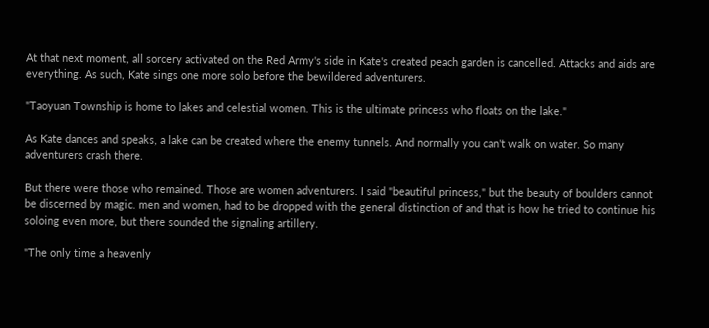At that next moment, all sorcery activated on the Red Army's side in Kate's created peach garden is cancelled. Attacks and aids are everything. As such, Kate sings one more solo before the bewildered adventurers.

"Taoyuan Township is home to lakes and celestial women. This is the ultimate princess who floats on the lake."

As Kate dances and speaks, a lake can be created where the enemy tunnels. And normally you can't walk on water. So many adventurers crash there.

But there were those who remained. Those are women adventurers. I said "beautiful princess," but the beauty of boulders cannot be discerned by magic. men and women, had to be dropped with the general distinction of and that is how he tried to continue his soloing even more, but there sounded the signaling artillery.

"The only time a heavenly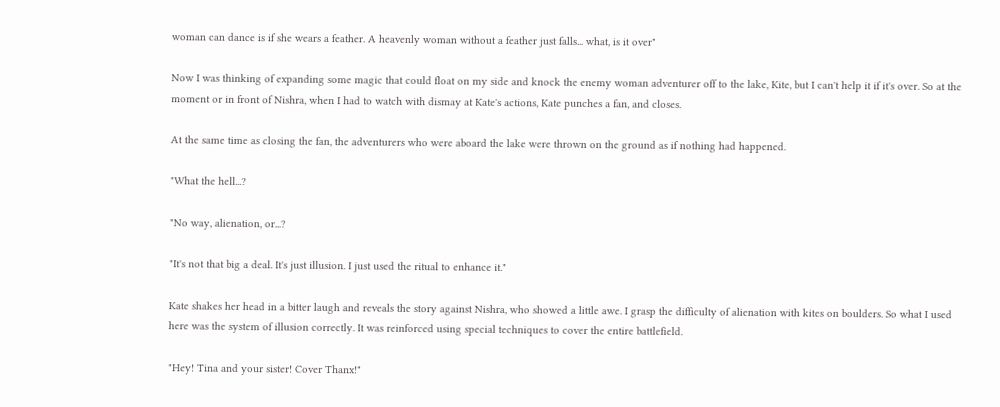woman can dance is if she wears a feather. A heavenly woman without a feather just falls... what, is it over"

Now I was thinking of expanding some magic that could float on my side and knock the enemy woman adventurer off to the lake, Kite, but I can't help it if it's over. So at the moment or in front of Nishra, when I had to watch with dismay at Kate's actions, Kate punches a fan, and closes.

At the same time as closing the fan, the adventurers who were aboard the lake were thrown on the ground as if nothing had happened.

"What the hell...?

"No way, alienation, or...?

"It's not that big a deal. It's just illusion. I just used the ritual to enhance it."

Kate shakes her head in a bitter laugh and reveals the story against Nishra, who showed a little awe. I grasp the difficulty of alienation with kites on boulders. So what I used here was the system of illusion correctly. It was reinforced using special techniques to cover the entire battlefield.

"Hey! Tina and your sister! Cover Thanx!"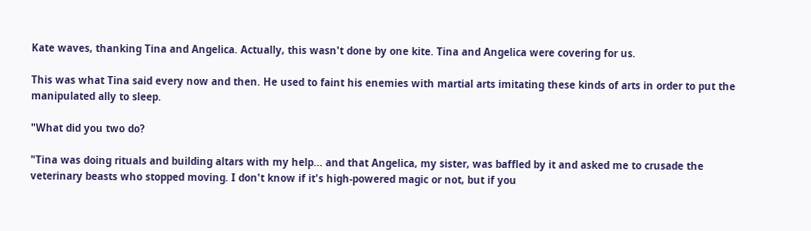Kate waves, thanking Tina and Angelica. Actually, this wasn't done by one kite. Tina and Angelica were covering for us.

This was what Tina said every now and then. He used to faint his enemies with martial arts imitating these kinds of arts in order to put the manipulated ally to sleep.

"What did you two do?

"Tina was doing rituals and building altars with my help... and that Angelica, my sister, was baffled by it and asked me to crusade the veterinary beasts who stopped moving. I don't know if it's high-powered magic or not, but if you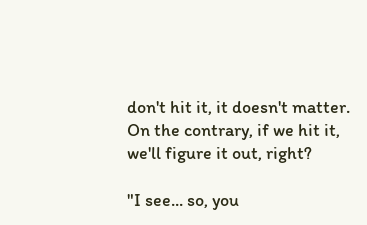don't hit it, it doesn't matter. On the contrary, if we hit it, we'll figure it out, right?

"I see... so, you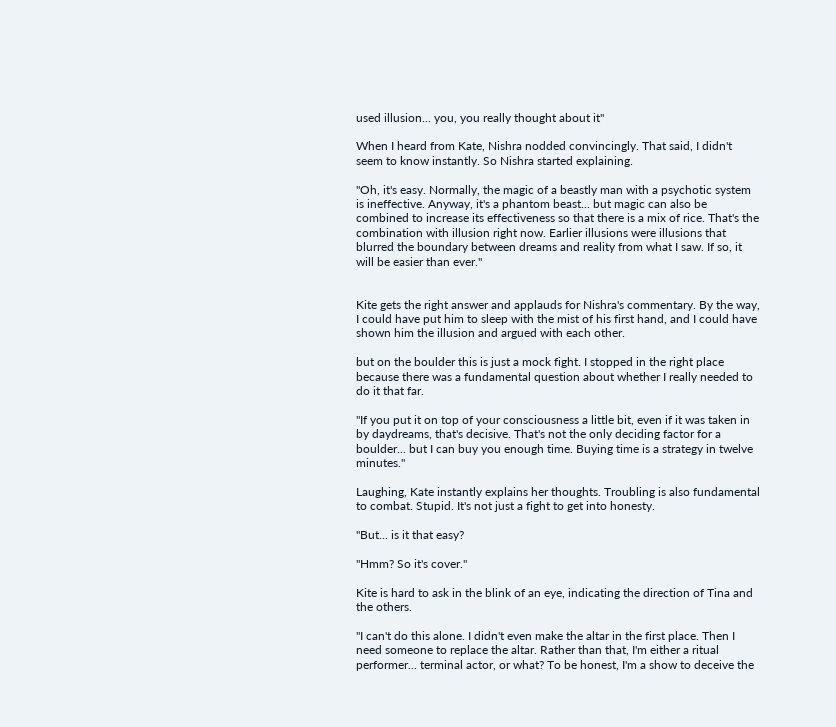used illusion... you, you really thought about it"

When I heard from Kate, Nishra nodded convincingly. That said, I didn't seem to know instantly. So Nishra started explaining.

"Oh, it's easy. Normally, the magic of a beastly man with a psychotic system is ineffective. Anyway, it's a phantom beast... but magic can also be combined to increase its effectiveness so that there is a mix of rice. That's the combination with illusion right now. Earlier illusions were illusions that blurred the boundary between dreams and reality from what I saw. If so, it will be easier than ever."


Kite gets the right answer and applauds for Nishra's commentary. By the way, I could have put him to sleep with the mist of his first hand, and I could have shown him the illusion and argued with each other.

but on the boulder this is just a mock fight. I stopped in the right place because there was a fundamental question about whether I really needed to do it that far.

"If you put it on top of your consciousness a little bit, even if it was taken in by daydreams, that's decisive. That's not the only deciding factor for a boulder... but I can buy you enough time. Buying time is a strategy in twelve minutes."

Laughing, Kate instantly explains her thoughts. Troubling is also fundamental to combat. Stupid. It's not just a fight to get into honesty.

"But... is it that easy?

"Hmm? So it's cover."

Kite is hard to ask in the blink of an eye, indicating the direction of Tina and the others.

"I can't do this alone. I didn't even make the altar in the first place. Then I need someone to replace the altar. Rather than that, I'm either a ritual performer... terminal actor, or what? To be honest, I'm a show to deceive the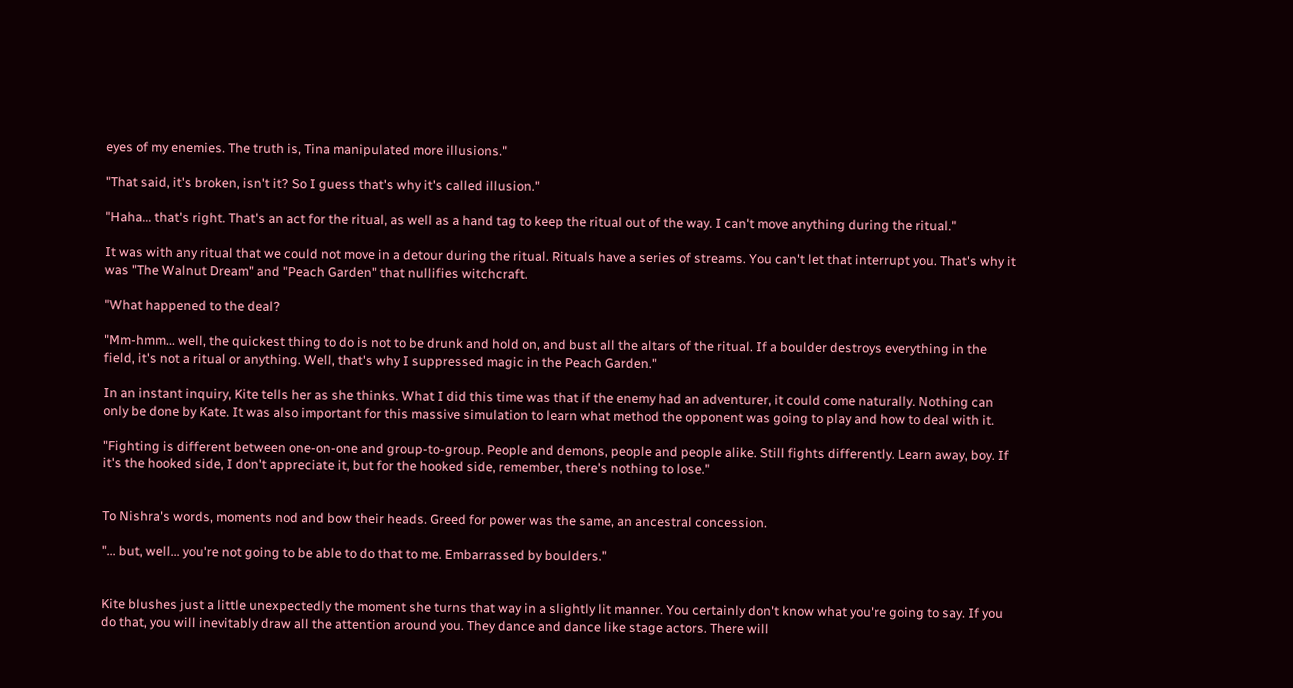eyes of my enemies. The truth is, Tina manipulated more illusions."

"That said, it's broken, isn't it? So I guess that's why it's called illusion."

"Haha... that's right. That's an act for the ritual, as well as a hand tag to keep the ritual out of the way. I can't move anything during the ritual."

It was with any ritual that we could not move in a detour during the ritual. Rituals have a series of streams. You can't let that interrupt you. That's why it was "The Walnut Dream" and "Peach Garden" that nullifies witchcraft.

"What happened to the deal?

"Mm-hmm... well, the quickest thing to do is not to be drunk and hold on, and bust all the altars of the ritual. If a boulder destroys everything in the field, it's not a ritual or anything. Well, that's why I suppressed magic in the Peach Garden."

In an instant inquiry, Kite tells her as she thinks. What I did this time was that if the enemy had an adventurer, it could come naturally. Nothing can only be done by Kate. It was also important for this massive simulation to learn what method the opponent was going to play and how to deal with it.

"Fighting is different between one-on-one and group-to-group. People and demons, people and people alike. Still fights differently. Learn away, boy. If it's the hooked side, I don't appreciate it, but for the hooked side, remember, there's nothing to lose."


To Nishra's words, moments nod and bow their heads. Greed for power was the same, an ancestral concession.

"... but, well... you're not going to be able to do that to me. Embarrassed by boulders."


Kite blushes just a little unexpectedly the moment she turns that way in a slightly lit manner. You certainly don't know what you're going to say. If you do that, you will inevitably draw all the attention around you. They dance and dance like stage actors. There will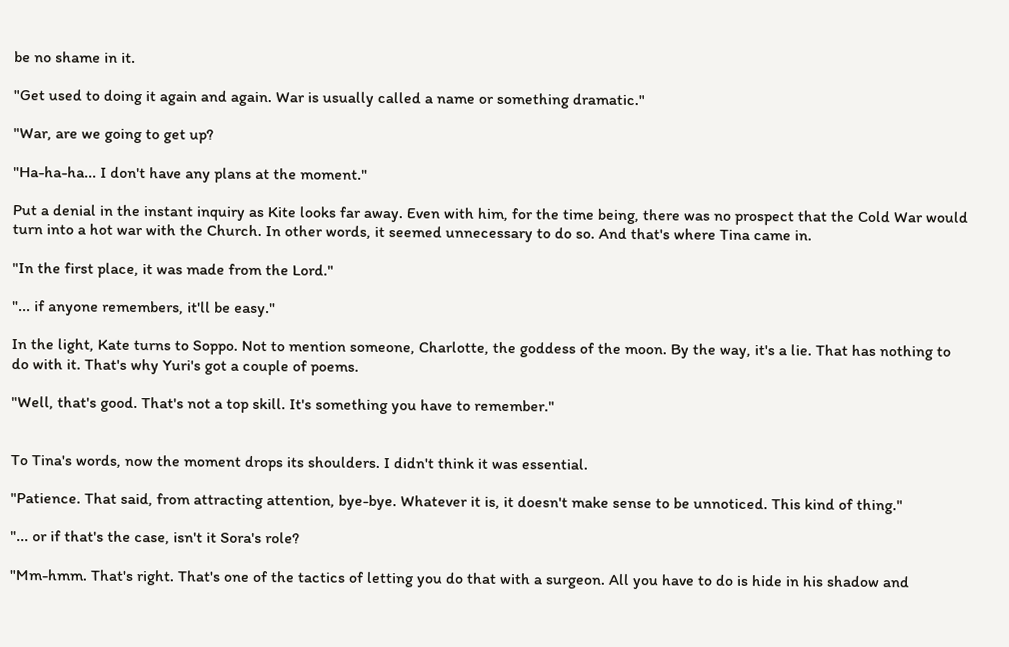be no shame in it.

"Get used to doing it again and again. War is usually called a name or something dramatic."

"War, are we going to get up?

"Ha-ha-ha... I don't have any plans at the moment."

Put a denial in the instant inquiry as Kite looks far away. Even with him, for the time being, there was no prospect that the Cold War would turn into a hot war with the Church. In other words, it seemed unnecessary to do so. And that's where Tina came in.

"In the first place, it was made from the Lord."

"... if anyone remembers, it'll be easy."

In the light, Kate turns to Soppo. Not to mention someone, Charlotte, the goddess of the moon. By the way, it's a lie. That has nothing to do with it. That's why Yuri's got a couple of poems.

"Well, that's good. That's not a top skill. It's something you have to remember."


To Tina's words, now the moment drops its shoulders. I didn't think it was essential.

"Patience. That said, from attracting attention, bye-bye. Whatever it is, it doesn't make sense to be unnoticed. This kind of thing."

"... or if that's the case, isn't it Sora's role?

"Mm-hmm. That's right. That's one of the tactics of letting you do that with a surgeon. All you have to do is hide in his shadow and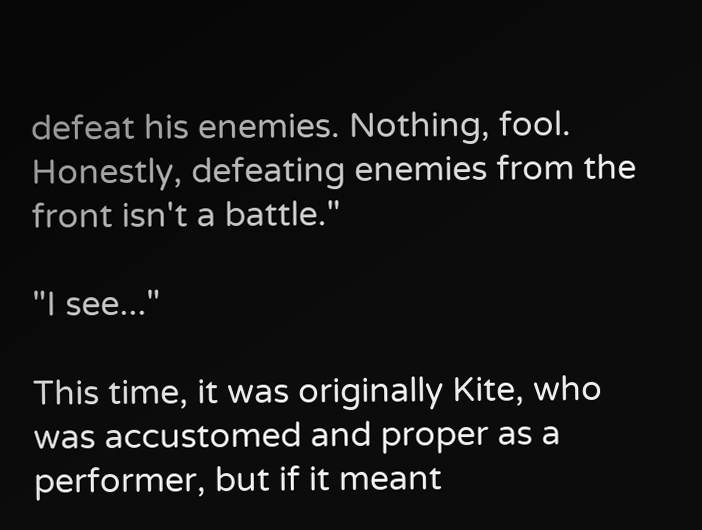defeat his enemies. Nothing, fool. Honestly, defeating enemies from the front isn't a battle."

"I see..."

This time, it was originally Kite, who was accustomed and proper as a performer, but if it meant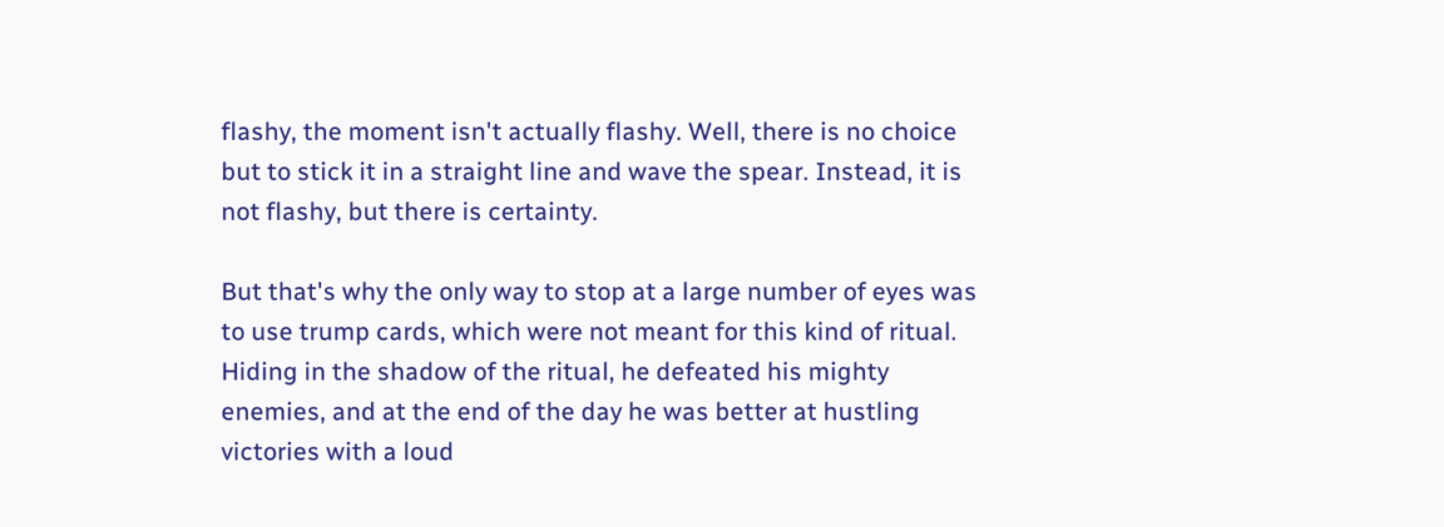flashy, the moment isn't actually flashy. Well, there is no choice but to stick it in a straight line and wave the spear. Instead, it is not flashy, but there is certainty.

But that's why the only way to stop at a large number of eyes was to use trump cards, which were not meant for this kind of ritual. Hiding in the shadow of the ritual, he defeated his mighty enemies, and at the end of the day he was better at hustling victories with a loud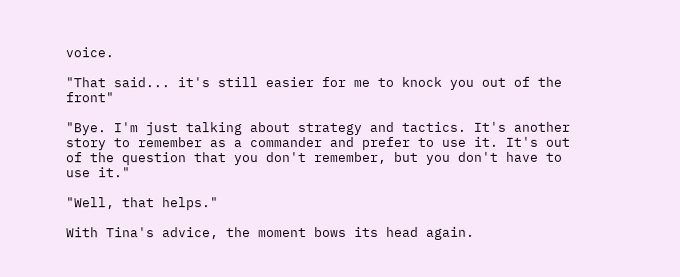voice.

"That said... it's still easier for me to knock you out of the front"

"Bye. I'm just talking about strategy and tactics. It's another story to remember as a commander and prefer to use it. It's out of the question that you don't remember, but you don't have to use it."

"Well, that helps."

With Tina's advice, the moment bows its head again.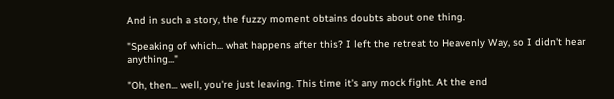And in such a story, the fuzzy moment obtains doubts about one thing.

"Speaking of which... what happens after this? I left the retreat to Heavenly Way, so I didn't hear anything..."

"Oh, then... well, you're just leaving. This time it's any mock fight. At the end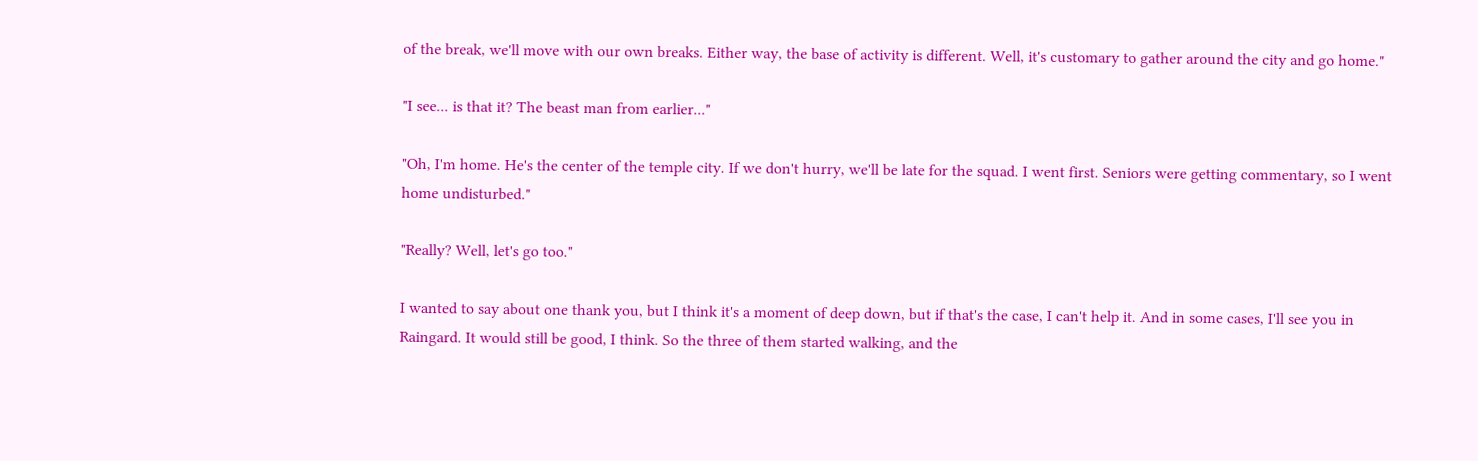of the break, we'll move with our own breaks. Either way, the base of activity is different. Well, it's customary to gather around the city and go home."

"I see... is that it? The beast man from earlier..."

"Oh, I'm home. He's the center of the temple city. If we don't hurry, we'll be late for the squad. I went first. Seniors were getting commentary, so I went home undisturbed."

"Really? Well, let's go too."

I wanted to say about one thank you, but I think it's a moment of deep down, but if that's the case, I can't help it. And in some cases, I'll see you in Raingard. It would still be good, I think. So the three of them started walking, and the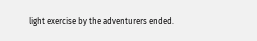light exercise by the adventurers ended.